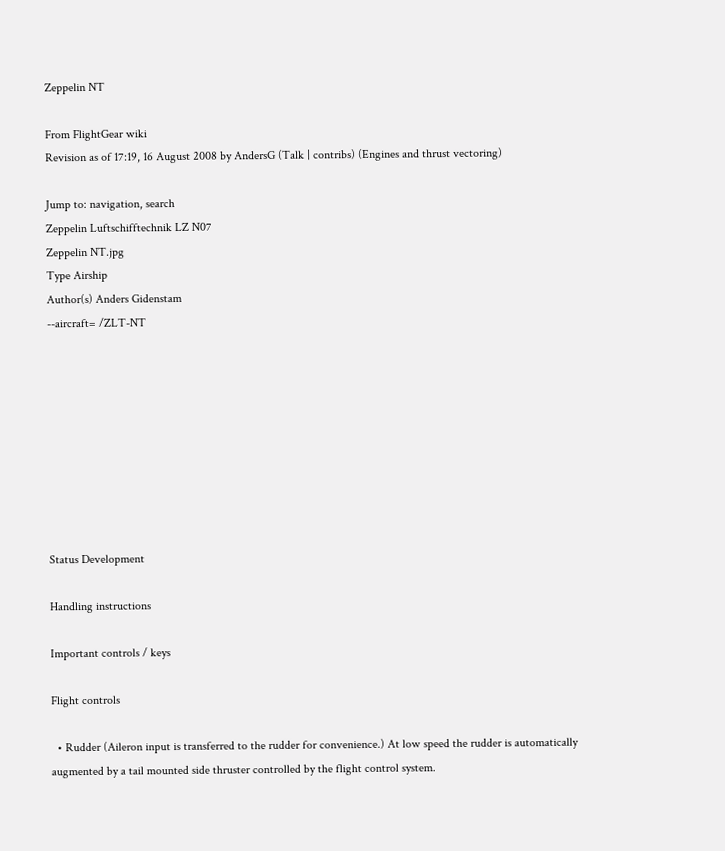Zeppelin NT

From FlightGear wiki
Revision as of 17:19, 16 August 2008 by AndersG (Talk | contribs) (Engines and thrust vectoring)

Jump to: navigation, search
Zeppelin Luftschifftechnik LZ N07
Zeppelin NT.jpg
Type Airship
Author(s) Anders Gidenstam
--aircraft= /ZLT-NT









Status Development

Handling instructions

Important controls / keys

Flight controls

  • Rudder (Aileron input is transferred to the rudder for convenience.) At low speed the rudder is automatically augmented by a tail mounted side thruster controlled by the flight control system.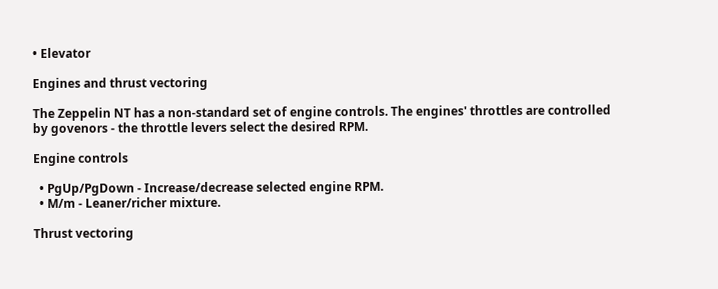• Elevator

Engines and thrust vectoring

The Zeppelin NT has a non-standard set of engine controls. The engines' throttles are controlled by govenors - the throttle levers select the desired RPM.

Engine controls

  • PgUp/PgDown - Increase/decrease selected engine RPM.
  • M/m - Leaner/richer mixture.

Thrust vectoring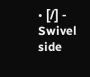• [/] - Swivel side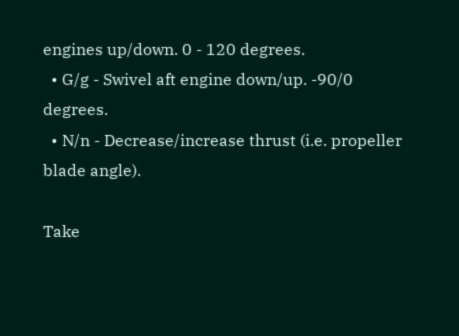engines up/down. 0 - 120 degrees.
  • G/g - Swivel aft engine down/up. -90/0 degrees.
  • N/n - Decrease/increase thrust (i.e. propeller blade angle).

Take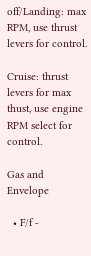off/Landing: max RPM, use thrust levers for control.

Cruise: thrust levers for max thust, use engine RPM select for control.

Gas and Envelope

  • F/f -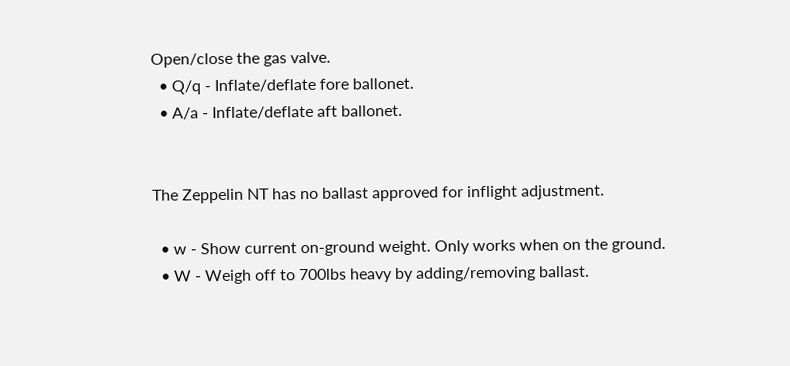Open/close the gas valve.
  • Q/q - Inflate/deflate fore ballonet.
  • A/a - Inflate/deflate aft ballonet.


The Zeppelin NT has no ballast approved for inflight adjustment.

  • w - Show current on-ground weight. Only works when on the ground.
  • W - Weigh off to 700lbs heavy by adding/removing ballast.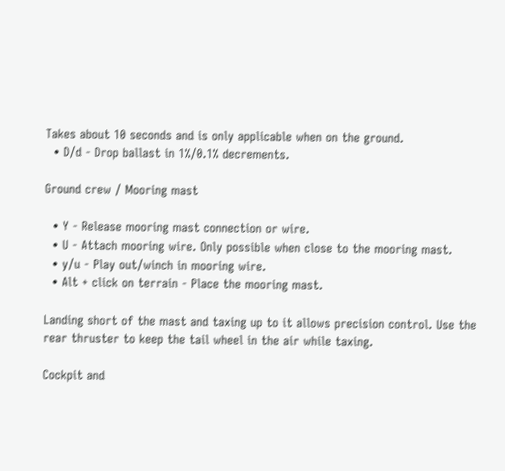Takes about 10 seconds and is only applicable when on the ground.
  • D/d - Drop ballast in 1%/0.1% decrements.

Ground crew / Mooring mast

  • Y - Release mooring mast connection or wire.
  • U - Attach mooring wire. Only possible when close to the mooring mast.
  • y/u - Play out/winch in mooring wire.
  • Alt + click on terrain - Place the mooring mast.

Landing short of the mast and taxing up to it allows precision control. Use the rear thruster to keep the tail wheel in the air while taxing.

Cockpit and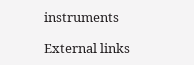instruments

External links